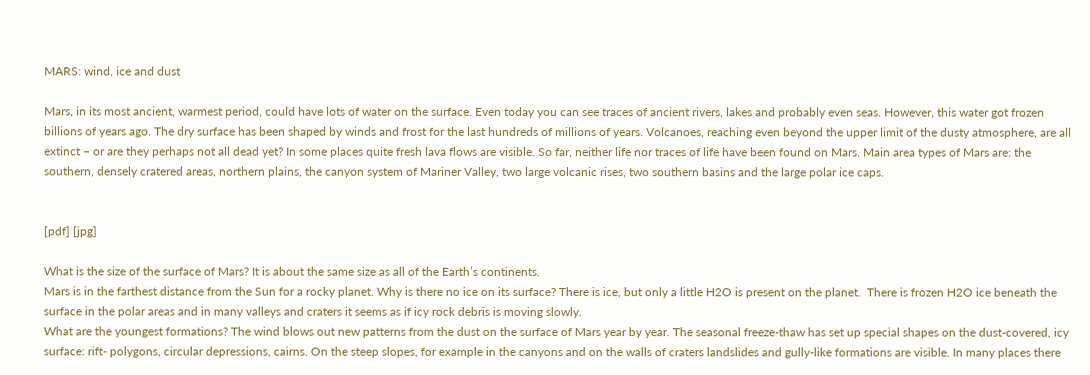MARS: wind, ice and dust

Mars, in its most ancient, warmest period, could have lots of water on the surface. Even today you can see traces of ancient rivers, lakes and probably even seas. However, this water got frozen billions of years ago. The dry surface has been shaped by winds and frost for the last hundreds of millions of years. Volcanoes, reaching even beyond the upper limit of the dusty atmosphere, are all extinct – or are they perhaps not all dead yet? In some places quite fresh lava flows are visible. So far, neither life nor traces of life have been found on Mars. Main area types of Mars are: the southern, densely cratered areas, northern plains, the canyon system of Mariner Valley, two large volcanic rises, two southern basins and the large polar ice caps.


[pdf] [jpg]

What is the size of the surface of Mars? It is about the same size as all of the Earth’s continents.
Mars is in the farthest distance from the Sun for a rocky planet. Why is there no ice on its surface? There is ice, but only a little H2O is present on the planet.  There is frozen H2O ice beneath the surface in the polar areas and in many valleys and craters it seems as if icy rock debris is moving slowly.
What are the youngest formations? The wind blows out new patterns from the dust on the surface of Mars year by year. The seasonal freeze-thaw has set up special shapes on the dust-covered, icy surface: rift- polygons, circular depressions, cairns. On the steep slopes, for example in the canyons and on the walls of craters landslides and gully-like formations are visible. In many places there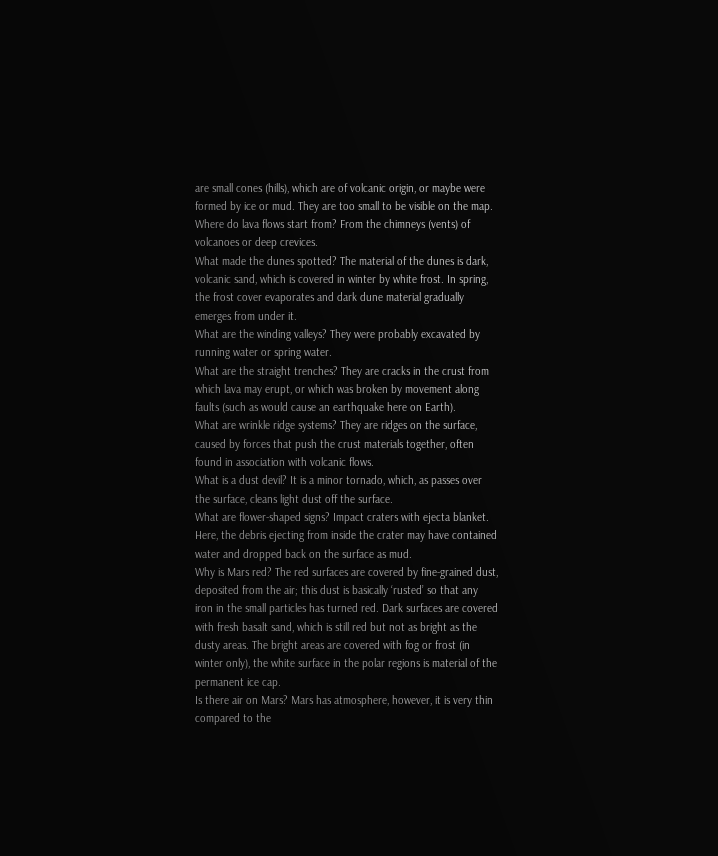are small cones (hills), which are of volcanic origin, or maybe were formed by ice or mud. They are too small to be visible on the map.
Where do lava flows start from? From the chimneys (vents) of volcanoes or deep crevices.
What made the dunes spotted? The material of the dunes is dark, volcanic sand, which is covered in winter by white frost. In spring, the frost cover evaporates and dark dune material gradually emerges from under it.
What are the winding valleys? They were probably excavated by running water or spring water.
What are the straight trenches? They are cracks in the crust from which lava may erupt, or which was broken by movement along faults (such as would cause an earthquake here on Earth).
What are wrinkle ridge systems? They are ridges on the surface, caused by forces that push the crust materials together, often found in association with volcanic flows.
What is a dust devil? It is a minor tornado, which, as passes over the surface, cleans light dust off the surface.
What are flower-shaped signs? Impact craters with ejecta blanket. Here, the debris ejecting from inside the crater may have contained water and dropped back on the surface as mud.
Why is Mars red? The red surfaces are covered by fine-grained dust, deposited from the air; this dust is basically ‘rusted’ so that any iron in the small particles has turned red. Dark surfaces are covered with fresh basalt sand, which is still red but not as bright as the dusty areas. The bright areas are covered with fog or frost (in winter only), the white surface in the polar regions is material of the permanent ice cap.
Is there air on Mars? Mars has atmosphere, however, it is very thin compared to the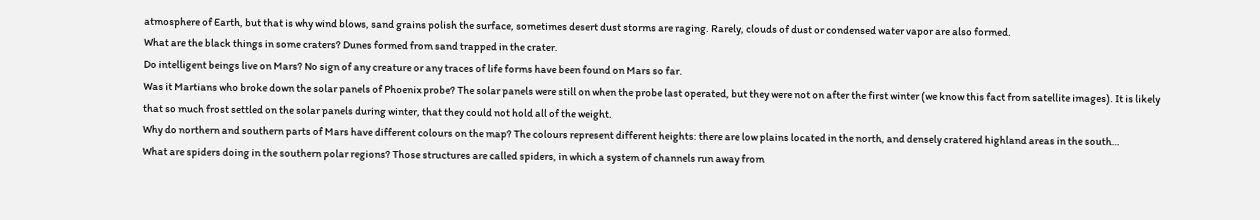atmosphere of Earth, but that is why wind blows, sand grains polish the surface, sometimes desert dust storms are raging. Rarely, clouds of dust or condensed water vapor are also formed.
What are the black things in some craters? Dunes formed from sand trapped in the crater.
Do intelligent beings live on Mars? No sign of any creature or any traces of life forms have been found on Mars so far.
Was it Martians who broke down the solar panels of Phoenix probe? The solar panels were still on when the probe last operated, but they were not on after the first winter (we know this fact from satellite images). It is likely that so much frost settled on the solar panels during winter, that they could not hold all of the weight.
Why do northern and southern parts of Mars have different colours on the map? The colours represent different heights: there are low plains located in the north, and densely cratered highland areas in the south…
What are spiders doing in the southern polar regions? Those structures are called spiders, in which a system of channels run away from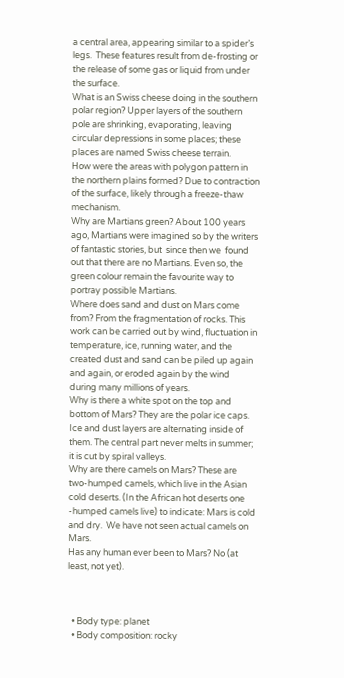a central area, appearing similar to a spider’s legs.  These features result from de-frosting or the release of some gas or liquid from under the surface.
What is an Swiss cheese doing in the southern polar region? Upper layers of the southern pole are shrinking, evaporating, leaving circular depressions in some places; these places are named Swiss cheese terrain.
How were the areas with polygon pattern in the northern plains formed? Due to contraction of the surface, likely through a freeze-thaw mechanism.
Why are Martians green? About 100 years ago, Martians were imagined so by the writers of fantastic stories, but  since then we  found out that there are no Martians. Even so, the green colour remain the favourite way to portray possible Martians.
Where does sand and dust on Mars come from? From the fragmentation of rocks. This work can be carried out by wind, fluctuation in temperature, ice, running water, and the created dust and sand can be piled up again and again, or eroded again by the wind during many millions of years.
Why is there a white spot on the top and bottom of Mars? They are the polar ice caps. Ice and dust layers are alternating inside of them. The central part never melts in summer; it is cut by spiral valleys.
Why are there camels on Mars? These are two-humped camels, which live in the Asian cold deserts. (In the African hot deserts one -humped camels live) to indicate: Mars is cold and dry.  We have not seen actual camels on Mars.
Has any human ever been to Mars? No (at least, not yet).



  • Body type: planet
  • Body composition: rocky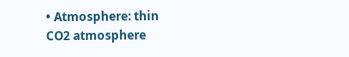• Atmosphere: thin CO2 atmosphere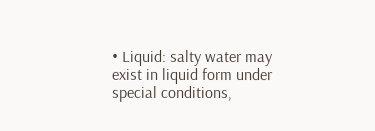• Liquid: salty water may exist in liquid form under special conditions,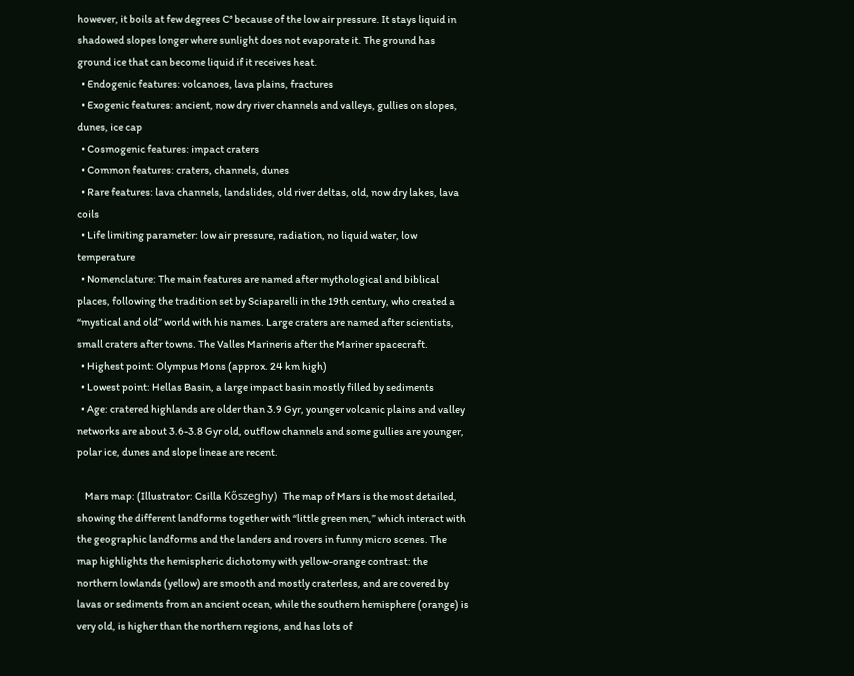however, it boils at few degrees C° because of the low air pressure. It stays liquid in shadowed slopes longer where sunlight does not evaporate it. The ground has ground ice that can become liquid if it receives heat.
  • Endogenic features: volcanoes, lava plains, fractures
  • Exogenic features: ancient, now dry river channels and valleys, gullies on slopes, dunes, ice cap
  • Cosmogenic features: impact craters
  • Common features: craters, channels, dunes
  • Rare features: lava channels, landslides, old river deltas, old, now dry lakes, lava coils
  • Life limiting parameter: low air pressure, radiation, no liquid water, low temperature
  • Nomenclature: The main features are named after mythological and biblical places, following the tradition set by Sciaparelli in the 19th century, who created a “mystical and old” world with his names. Large craters are named after scientists, small craters after towns. The Valles Marineris after the Mariner spacecraft.
  • Highest point: Olympus Mons (approx. 24 km high)
  • Lowest point: Hellas Basin, a large impact basin mostly filled by sediments
  • Age: cratered highlands are older than 3.9 Gyr, younger volcanic plains and valley networks are about 3.6-3.8 Gyr old, outflow channels and some gullies are younger, polar ice, dunes and slope lineae are recent.

    Mars map: (Illustrator: Csilla Kőszeghy)  The map of Mars is the most detailed, showing the different landforms together with “little green men,” which interact with the geographic landforms and the landers and rovers in funny micro scenes. The map highlights the hemispheric dichotomy with yellow-orange contrast: the northern lowlands (yellow) are smooth and mostly craterless, and are covered by lavas or sediments from an ancient ocean, while the southern hemisphere (orange) is very old, is higher than the northern regions, and has lots of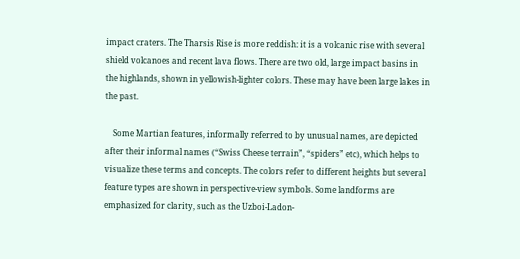impact craters. The Tharsis Rise is more reddish: it is a volcanic rise with several shield volcanoes and recent lava flows. There are two old, large impact basins in the highlands, shown in yellowish-lighter colors. These may have been large lakes in the past.

    Some Martian features, informally referred to by unusual names, are depicted after their informal names (“Swiss Cheese terrain”, “spiders” etc), which helps to visualize these terms and concepts. The colors refer to different heights but several feature types are shown in perspective-view symbols. Some landforms are emphasized for clarity, such as the Uzboi-Ladon-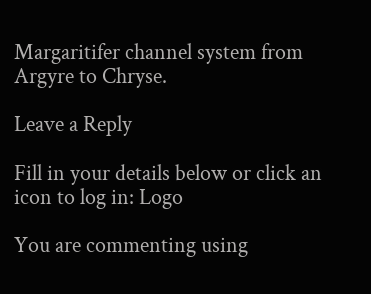Margaritifer channel system from Argyre to Chryse.

Leave a Reply

Fill in your details below or click an icon to log in: Logo

You are commenting using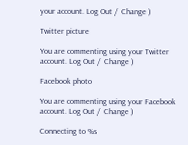your account. Log Out /  Change )

Twitter picture

You are commenting using your Twitter account. Log Out /  Change )

Facebook photo

You are commenting using your Facebook account. Log Out /  Change )

Connecting to %s